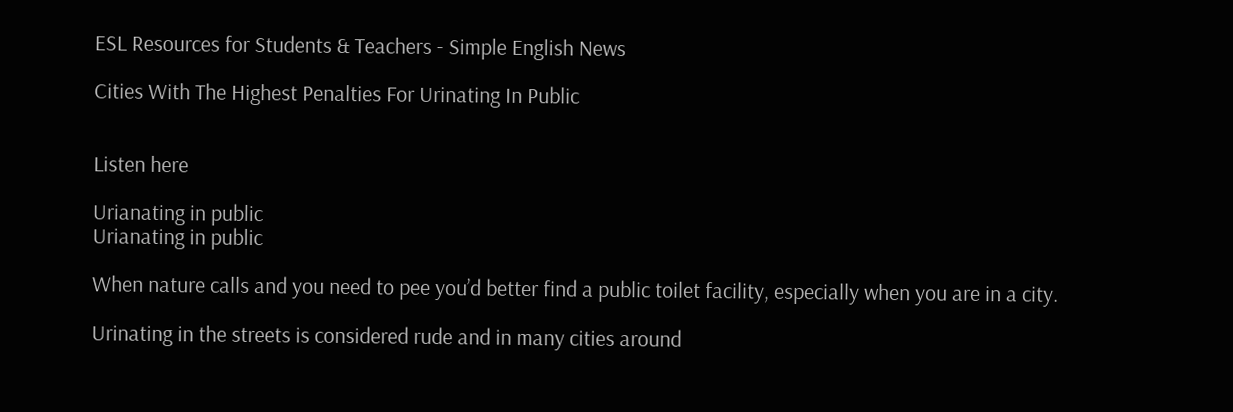ESL Resources for Students & Teachers - Simple English News

Cities With The Highest Penalties For Urinating In Public


Listen here

Urianating in public
Urianating in public

When nature calls and you need to pee you’d better find a public toilet facility, especially when you are in a city.

Urinating in the streets is considered rude and in many cities around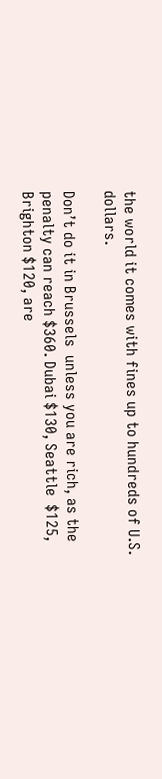the world it comes with fines up to hundreds of U.S. dollars.

Don’t do it in Brussels  unless you are rich, as the penalty can reach $360. Dubai $130, Seattle  $125, Brighton $120, are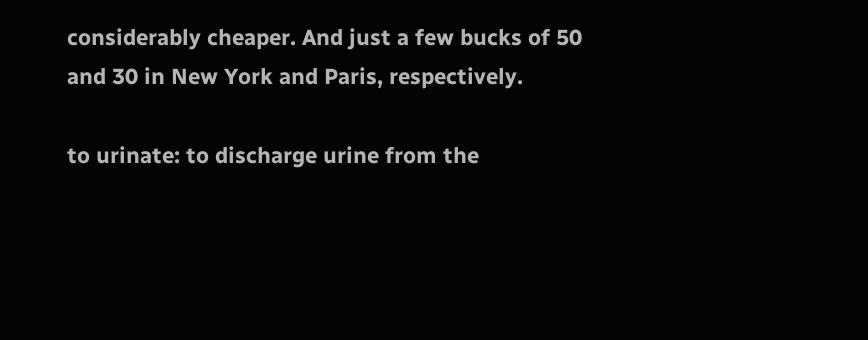considerably cheaper. And just a few bucks of 50 and 30 in New York and Paris, respectively.

to urinate: to discharge urine from the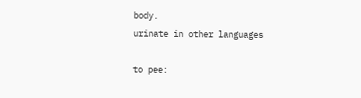body.
urinate in other languages

to pee: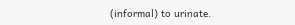(informal) to urinate.